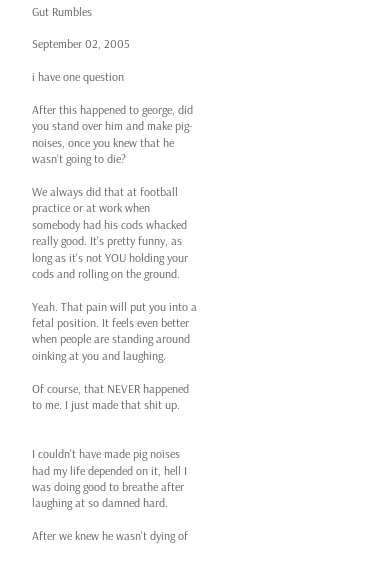Gut Rumbles

September 02, 2005

i have one question

After this happened to george, did you stand over him and make pig-noises, once you knew that he wasn't going to die?

We always did that at football practice or at work when somebody had his cods whacked really good. It's pretty funny, as long as it's not YOU holding your cods and rolling on the ground.

Yeah. That pain will put you into a fetal position. It feels even better when people are standing around oinking at you and laughing.

Of course, that NEVER happened to me. I just made that shit up.


I couldn't have made pig noises had my life depended on it, hell I was doing good to breathe after laughing at so damned hard.

After we knew he wasn't dying of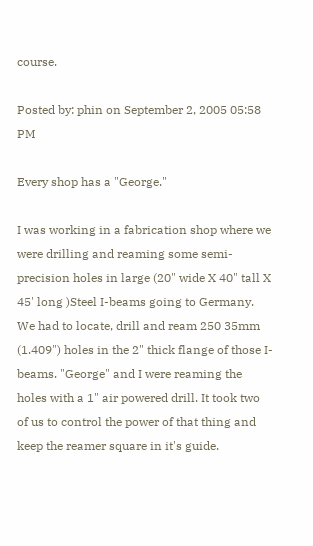course.

Posted by: phin on September 2, 2005 05:58 PM

Every shop has a "George."

I was working in a fabrication shop where we were drilling and reaming some semi-precision holes in large (20" wide X 40" tall X 45' long )Steel I-beams going to Germany. We had to locate, drill and ream 250 35mm (1.409") holes in the 2" thick flange of those I-beams. "George" and I were reaming the holes with a 1" air powered drill. It took two of us to control the power of that thing and keep the reamer square in it's guide.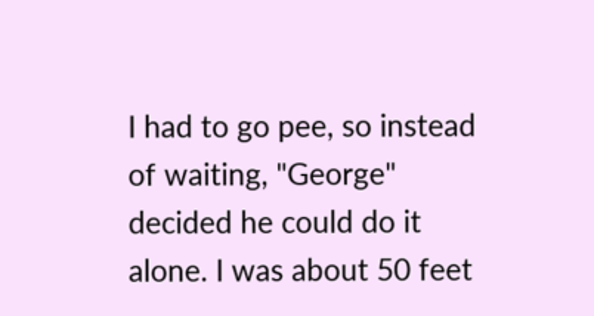I had to go pee, so instead of waiting, "George" decided he could do it alone. I was about 50 feet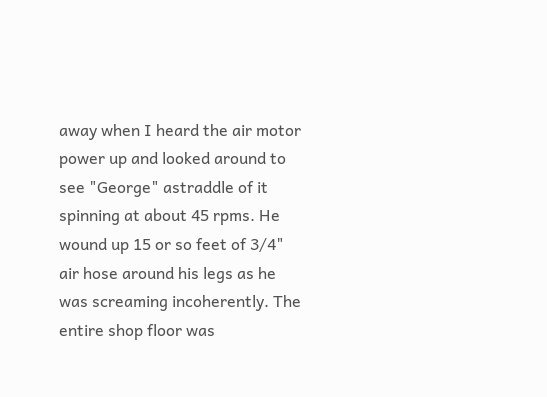away when I heard the air motor power up and looked around to see "George" astraddle of it spinning at about 45 rpms. He wound up 15 or so feet of 3/4" air hose around his legs as he was screaming incoherently. The entire shop floor was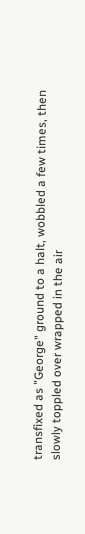transfixed as "George" ground to a halt, wobbled a few times, then slowly toppled over wrapped in the air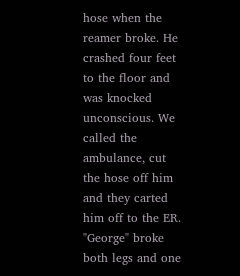hose when the reamer broke. He crashed four feet to the floor and was knocked unconscious. We called the ambulance, cut the hose off him and they carted him off to the ER. "George" broke both legs and one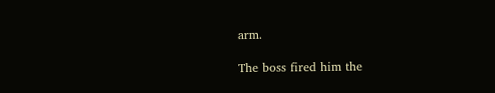arm.

The boss fired him the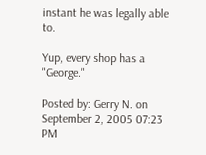instant he was legally able to.

Yup, every shop has a "George."

Posted by: Gerry N. on September 2, 2005 07:23 PM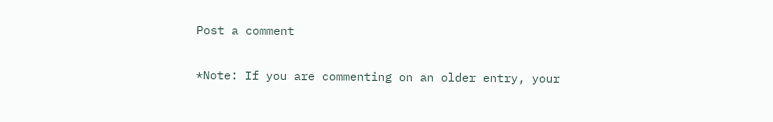Post a comment

*Note: If you are commenting on an older entry, your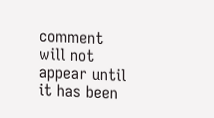comment will not appear until it has been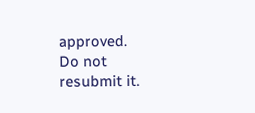approved.
Do not resubmit it.